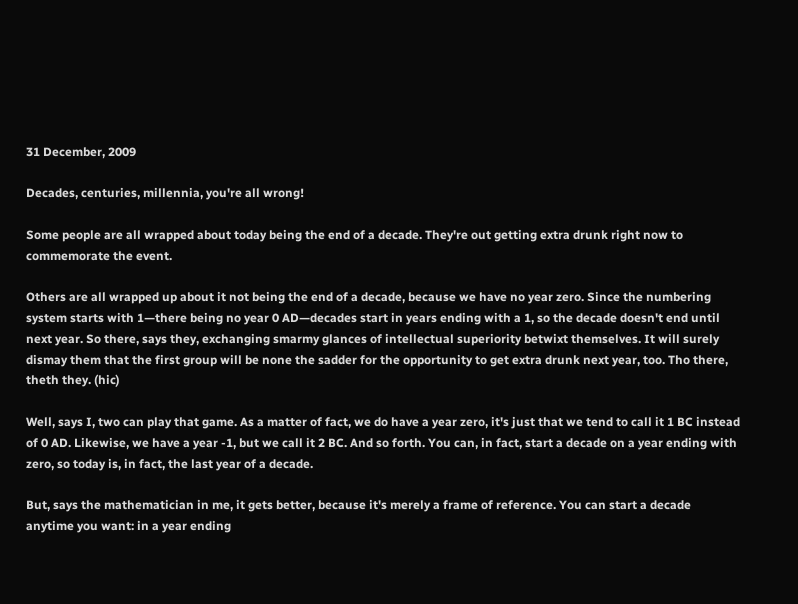31 December, 2009

Decades, centuries, millennia, you're all wrong!

Some people are all wrapped about today being the end of a decade. They're out getting extra drunk right now to commemorate the event.

Others are all wrapped up about it not being the end of a decade, because we have no year zero. Since the numbering system starts with 1—there being no year 0 AD—decades start in years ending with a 1, so the decade doesn't end until next year. So there, says they, exchanging smarmy glances of intellectual superiority betwixt themselves. It will surely dismay them that the first group will be none the sadder for the opportunity to get extra drunk next year, too. Tho there, theth they. (hic)

Well, says I, two can play that game. As a matter of fact, we do have a year zero, it's just that we tend to call it 1 BC instead of 0 AD. Likewise, we have a year -1, but we call it 2 BC. And so forth. You can, in fact, start a decade on a year ending with zero, so today is, in fact, the last year of a decade.

But, says the mathematician in me, it gets better, because it's merely a frame of reference. You can start a decade anytime you want: in a year ending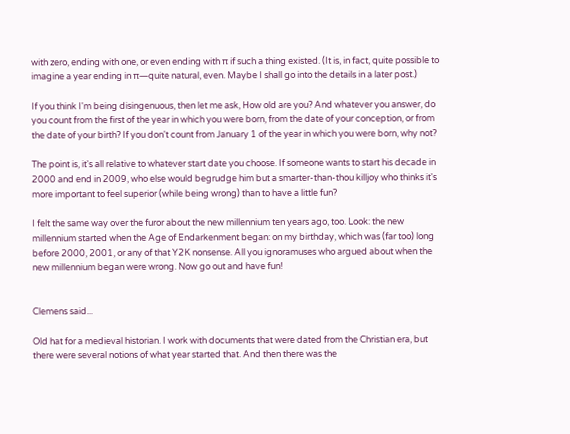with zero, ending with one, or even ending with π if such a thing existed. (It is, in fact, quite possible to imagine a year ending in π—quite natural, even. Maybe I shall go into the details in a later post.)

If you think I'm being disingenuous, then let me ask, How old are you? And whatever you answer, do you count from the first of the year in which you were born, from the date of your conception, or from the date of your birth? If you don't count from January 1 of the year in which you were born, why not?

The point is, it's all relative to whatever start date you choose. If someone wants to start his decade in 2000 and end in 2009, who else would begrudge him but a smarter-than-thou killjoy who thinks it's more important to feel superior (while being wrong) than to have a little fun?

I felt the same way over the furor about the new millennium ten years ago, too. Look: the new millennium started when the Age of Endarkenment began: on my birthday, which was (far too) long before 2000, 2001, or any of that Y2K nonsense. All you ignoramuses who argued about when the new millennium began were wrong. Now go out and have fun!


Clemens said...

Old hat for a medieval historian. I work with documents that were dated from the Christian era, but there were several notions of what year started that. And then there was the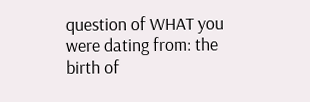question of WHAT you were dating from: the birth of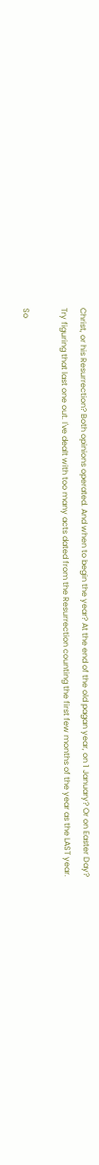Christ, or his Resurrection? Both opinions operated. And when to begin the year? At the end of the old pagan year, on 1 January? Or on Easter Day? Try figuring that last one out. I've dealt with too many acts dated from the Resurrection counting the first few months of the year as the LAST year.

So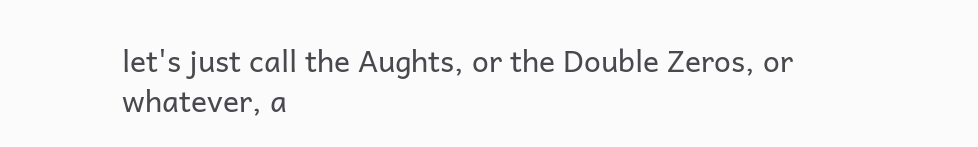let's just call the Aughts, or the Double Zeros, or whatever, a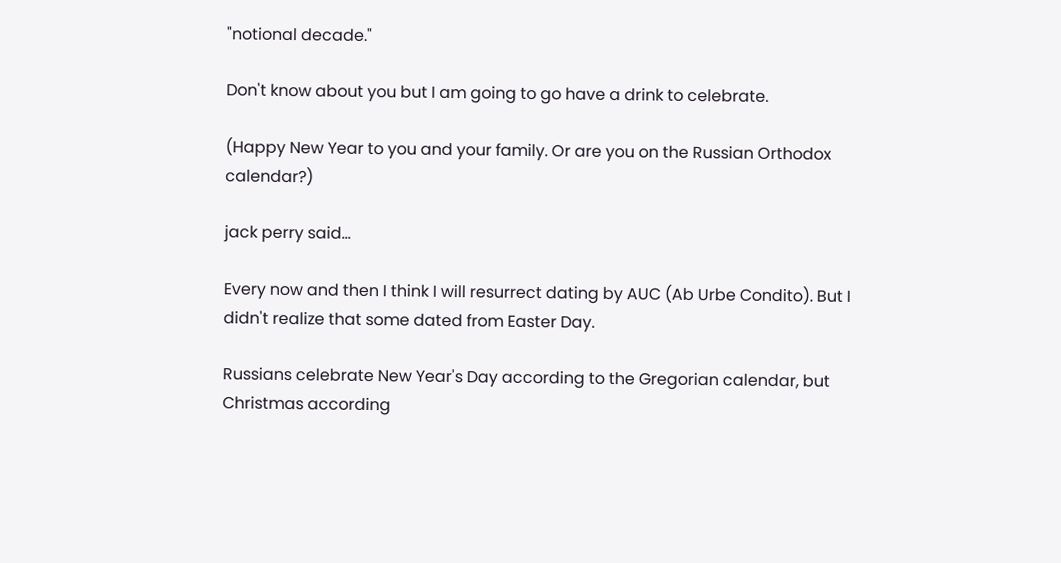"notional decade."

Don't know about you but I am going to go have a drink to celebrate.

(Happy New Year to you and your family. Or are you on the Russian Orthodox calendar?)

jack perry said...

Every now and then I think I will resurrect dating by AUC (Ab Urbe Condito). But I didn't realize that some dated from Easter Day.

Russians celebrate New Year's Day according to the Gregorian calendar, but Christmas according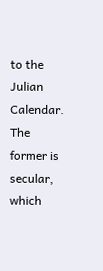to the Julian Calendar. The former is secular, which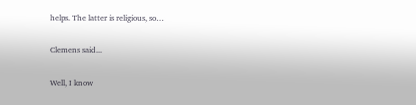helps. The latter is religious, so…

Clemens said...

Well, I know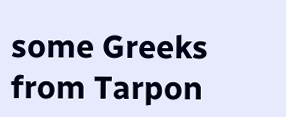some Greeks from Tarpon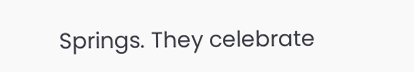Springs. They celebrate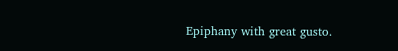Epiphany with great gusto.